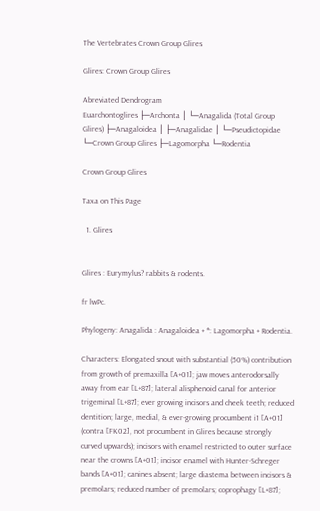The Vertebrates Crown Group Glires

Glires: Crown Group Glires

Abreviated Dendrogram
Euarchontoglires ├─Archonta │ └─Anagalida (Total Group Glires) ├─Anagaloidea │ ├─Anagalidae │ └─Pseudictopidae └─Crown Group Glires ├─Lagomorpha └─Rodentia

Crown Group Glires

Taxa on This Page

  1. Glires


Glires : Eurymylus? rabbits & rodents.

fr lwPc.

Phylogeny: Anagalida : Anagaloidea + *: Lagomorpha + Rodentia.

Characters: Elongated snout with substantial (50%) contribution from growth of premaxilla [A+01]; jaw moves anterodorsally away from ear [L+87]; lateral alisphenoid canal for anterior trigeminal [L+87]; ever growing incisors and cheek teeth; reduced dentition; large, medial, & ever-growing procumbent i1 [A+01] (contra [FK02], not procumbent in Glires because strongly curved upwards); incisors with enamel restricted to outer surface near the crowns [A+01]; incisor enamel with Hunter-Schreger bands [A+01]; canines absent; large diastema between incisors & premolars; reduced number of premolars; coprophagy [L+87];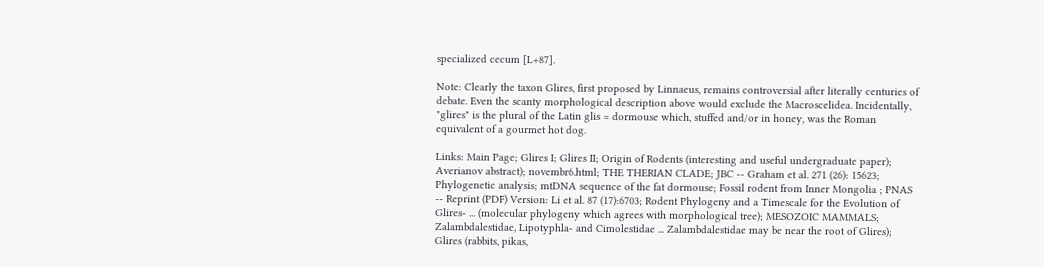specialized cecum [L+87].

Note: Clearly the taxon Glires, first proposed by Linnaeus, remains controversial after literally centuries of debate. Even the scanty morphological description above would exclude the Macroscelidea. Incidentally, "glires" is the plural of the Latin glis = dormouse which, stuffed and/or in honey, was the Roman equivalent of a gourmet hot dog.

Links: Main Page; Glires I; Glires II; Origin of Rodents (interesting and useful undergraduate paper); Averianov abstract); novembr6.html; THE THERIAN CLADE; JBC -- Graham et al. 271 (26): 15623; Phylogenetic analysis; mtDNA sequence of the fat dormouse; Fossil rodent from Inner Mongolia ; PNAS -- Reprint (PDF) Version: Li et al. 87 (17):6703; Rodent Phylogeny and a Timescale for the Evolution of Glires- ... (molecular phylogeny which agrees with morphological tree); MESOZOIC MAMMALS; Zalambdalestidae, Lipotyphla- and Cimolestidae ... Zalambdalestidae may be near the root of Glires); Glires (rabbits, pikas,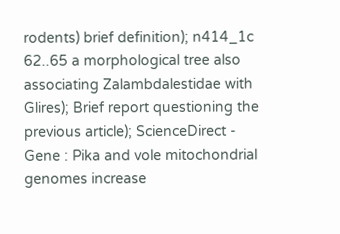rodents) brief definition); n414_1c 62..65 a morphological tree also associating Zalambdalestidae with Glires); Brief report questioning the previous article); ScienceDirect - Gene : Pika and vole mitochondrial genomes increase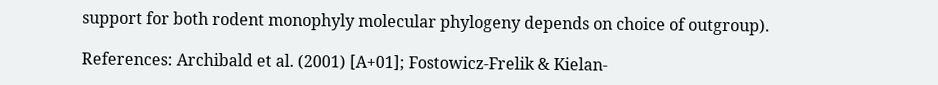support for both rodent monophyly molecular phylogeny depends on choice of outgroup).

References: Archibald et al. (2001) [A+01]; Fostowicz-Frelik & Kielan-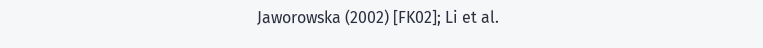Jaworowska (2002) [FK02]; Li et al.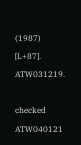(1987) [L+87]. ATW031219.

checked ATW040121